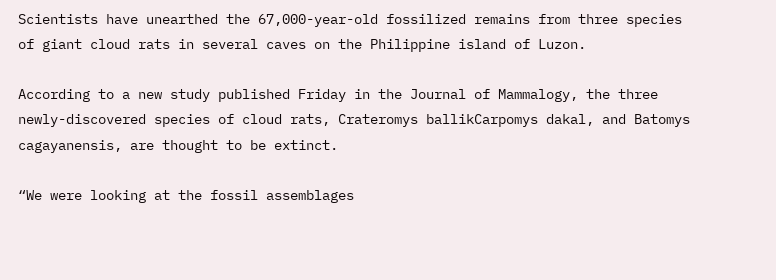Scientists have unearthed the 67,000-year-old fossilized remains from three species of giant cloud rats in several caves on the Philippine island of Luzon.

According to a new study published Friday in the Journal of Mammalogy, the three newly-discovered species of cloud rats, Crateromys ballikCarpomys dakal, and Batomys cagayanensis, are thought to be extinct.

“We were looking at the fossil assemblages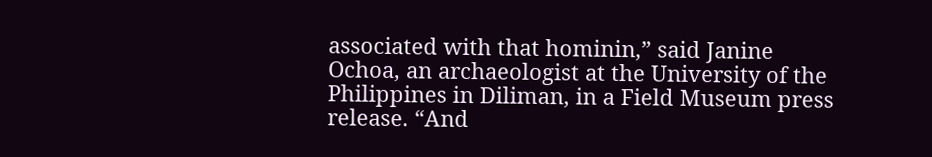associated with that hominin,” said Janine Ochoa, an archaeologist at the University of the Philippines in Diliman, in a Field Museum press release. “And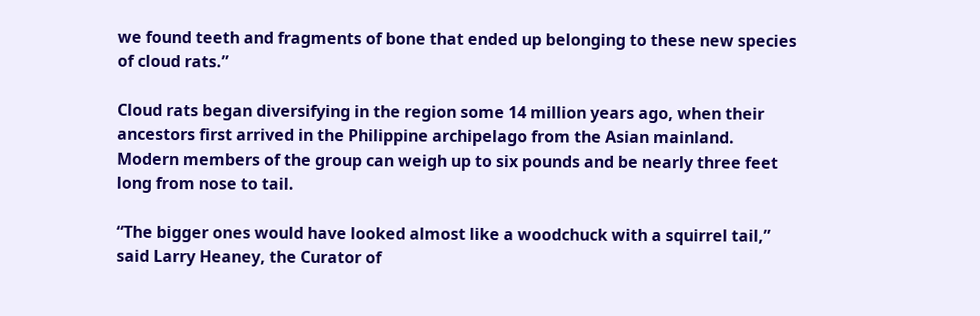we found teeth and fragments of bone that ended up belonging to these new species of cloud rats.”

Cloud rats began diversifying in the region some 14 million years ago, when their ancestors first arrived in the Philippine archipelago from the Asian mainland. Modern members of the group can weigh up to six pounds and be nearly three feet long from nose to tail.

“The bigger ones would have looked almost like a woodchuck with a squirrel tail,” said Larry Heaney, the Curator of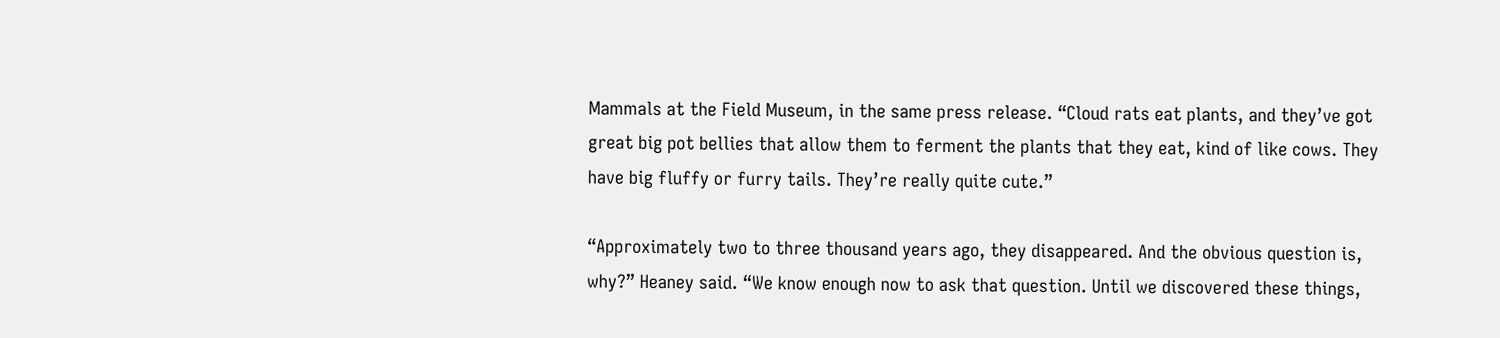Mammals at the Field Museum, in the same press release. “Cloud rats eat plants, and they’ve got great big pot bellies that allow them to ferment the plants that they eat, kind of like cows. They have big fluffy or furry tails. They’re really quite cute.”

“Approximately two to three thousand years ago, they disappeared. And the obvious question is, why?” Heaney said. “We know enough now to ask that question. Until we discovered these things,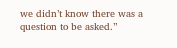we didn’t know there was a question to be asked.”